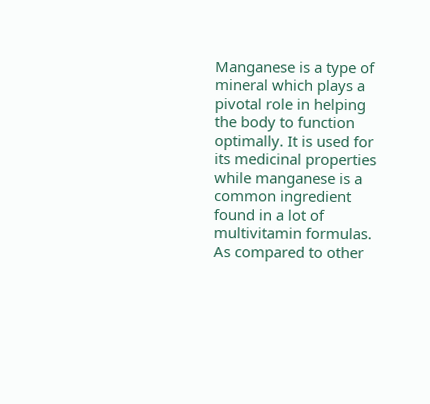Manganese is a type of mineral which plays a pivotal role in helping the body to function optimally. It is used for its medicinal properties while manganese is a common ingredient found in a lot of multivitamin formulas. As compared to other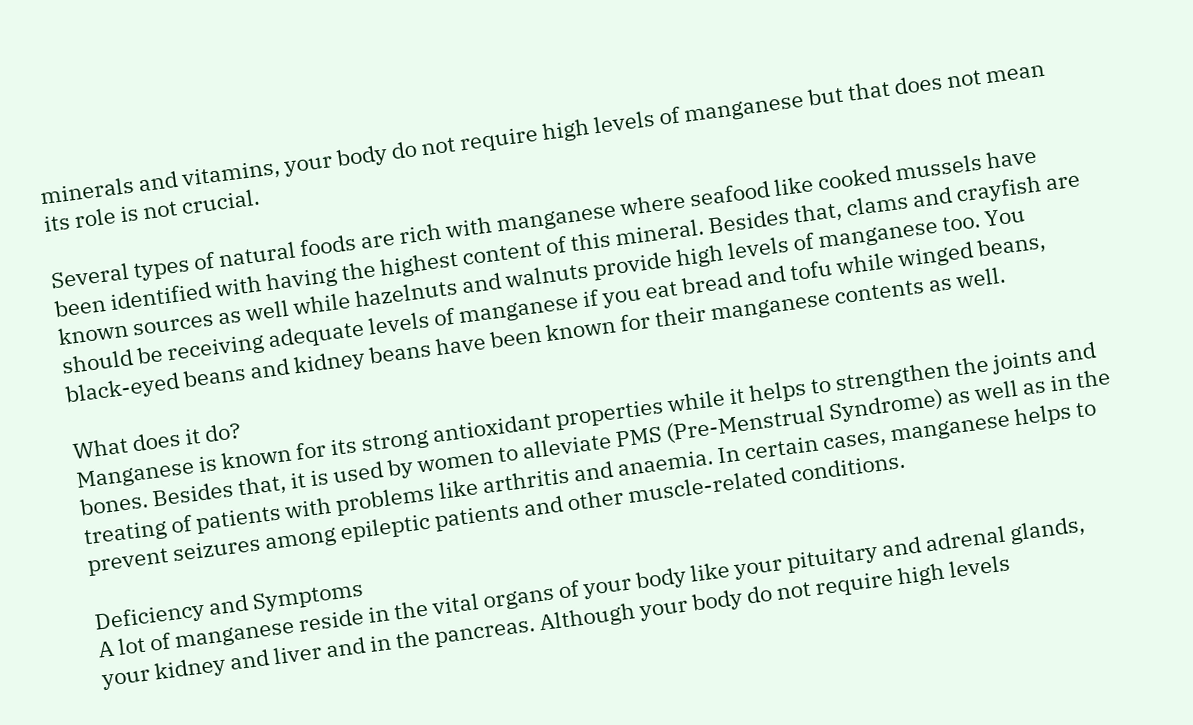minerals and vitamins, your body do not require high levels of manganese but that does not mean its role is not crucial.

Several types of natural foods are rich with manganese where seafood like cooked mussels have been identified with having the highest content of this mineral. Besides that, clams and crayfish are known sources as well while hazelnuts and walnuts provide high levels of manganese too. You should be receiving adequate levels of manganese if you eat bread and tofu while winged beans, black-eyed beans and kidney beans have been known for their manganese contents as well.

What does it do?
Manganese is known for its strong antioxidant properties while it helps to strengthen the joints and bones. Besides that, it is used by women to alleviate PMS (Pre-Menstrual Syndrome) as well as in the treating of patients with problems like arthritis and anaemia. In certain cases, manganese helps to prevent seizures among epileptic patients and other muscle-related conditions.

Deficiency and Symptoms
A lot of manganese reside in the vital organs of your body like your pituitary and adrenal glands, your kidney and liver and in the pancreas. Although your body do not require high levels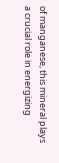of manganese, this mineral plays a crucial role in energizing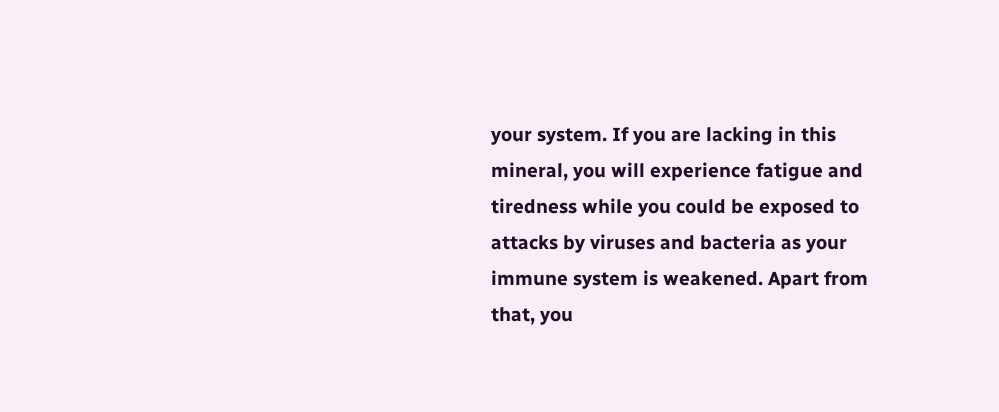your system. If you are lacking in this mineral, you will experience fatigue and tiredness while you could be exposed to attacks by viruses and bacteria as your immune system is weakened. Apart from that, you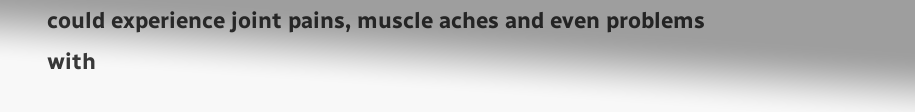could experience joint pains, muscle aches and even problems with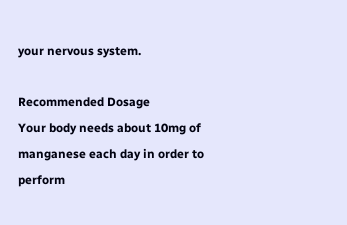your nervous system.

Recommended Dosage
Your body needs about 10mg of manganese each day in order to perform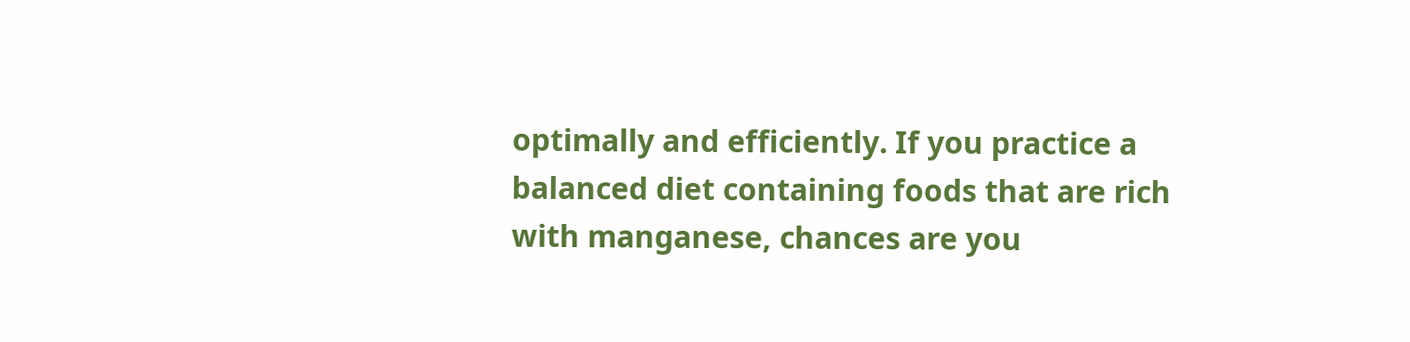optimally and efficiently. If you practice a balanced diet containing foods that are rich with manganese, chances are you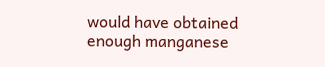would have obtained enough manganese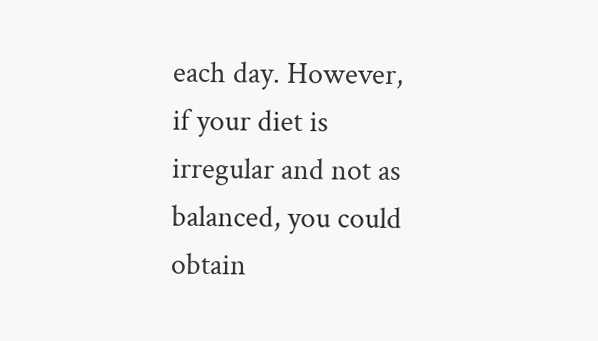each day. However, if your diet is irregular and not as balanced, you could obtain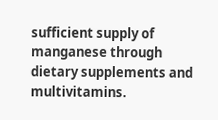sufficient supply of manganese through dietary supplements and multivitamins.